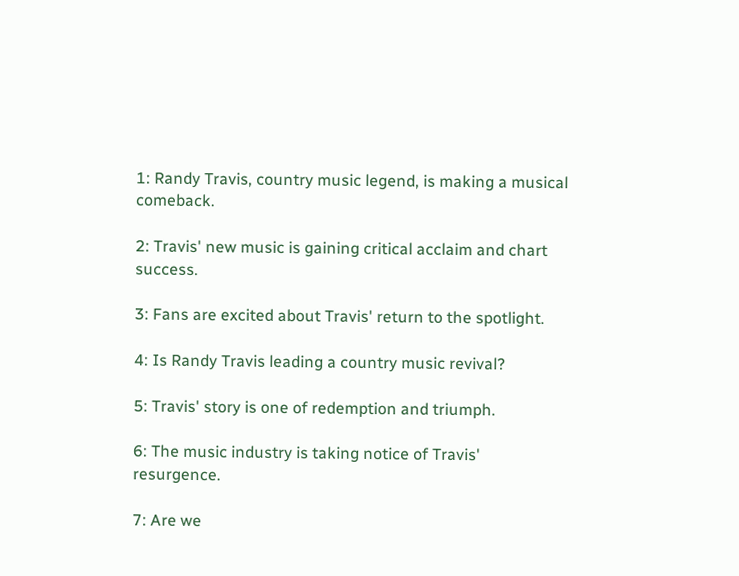1: Randy Travis, country music legend, is making a musical comeback.

2: Travis' new music is gaining critical acclaim and chart success.

3: Fans are excited about Travis' return to the spotlight.

4: Is Randy Travis leading a country music revival?

5: Travis' story is one of redemption and triumph.

6: The music industry is taking notice of Travis' resurgence.

7: Are we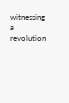witnessing a revolution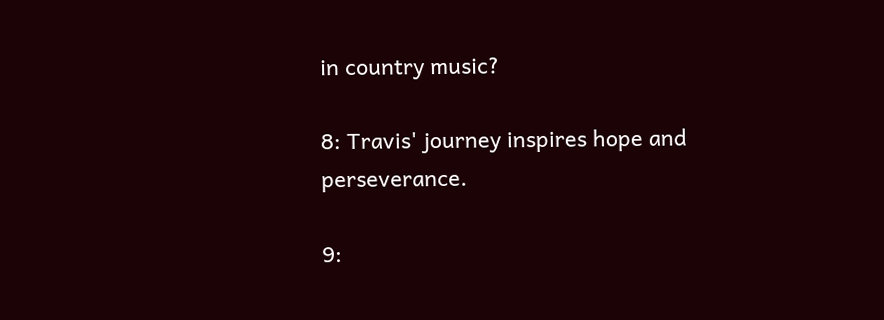in country music?

8: Travis' journey inspires hope and perseverance.

9: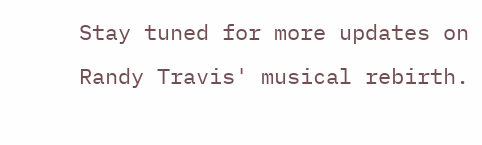Stay tuned for more updates on Randy Travis' musical rebirth.